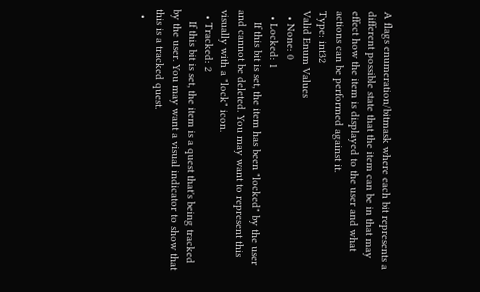A flags enumeration/bitmask where each bit represents a different possible state that the item can be in that may effect how the item is displayed to the user and what actions can be performed against it.
Type: int32
Valid Enum Values
  • None: 0
  • Locked: 1
    If this bit is set, the item has been "locked" by the user and cannot be deleted. You may want to represent this visually with a "lock" icon.
  • Tracked: 2
    If this bit is set, the item is a quest that's being tracked by the user. You may want a visual indicator to show that this is a tracked quest.
  •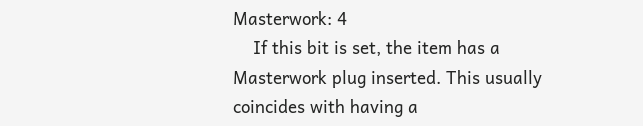Masterwork: 4
    If this bit is set, the item has a Masterwork plug inserted. This usually coincides with having a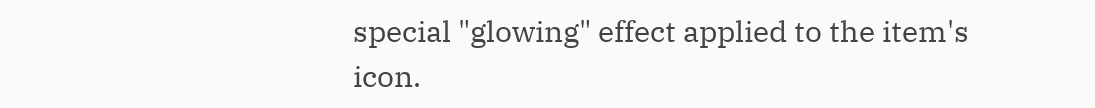special "glowing" effect applied to the item's icon.